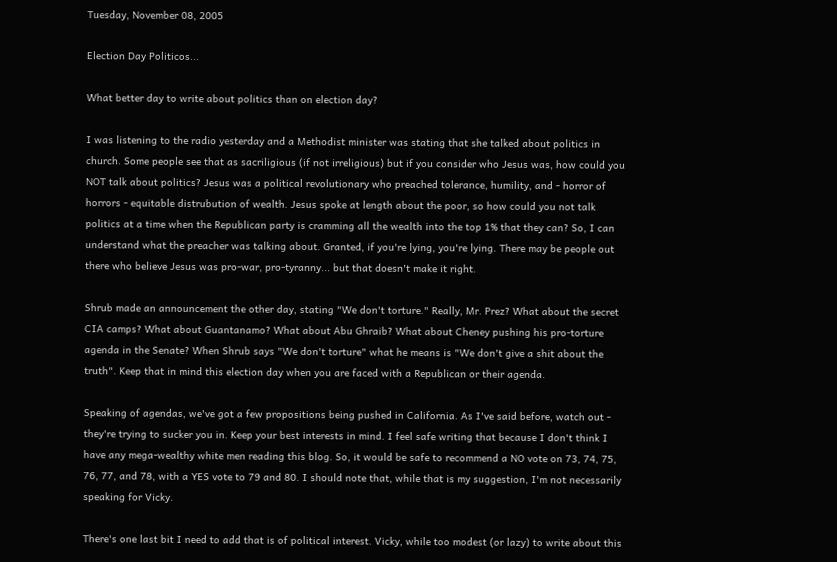Tuesday, November 08, 2005

Election Day Politicos...

What better day to write about politics than on election day?

I was listening to the radio yesterday and a Methodist minister was stating that she talked about politics in church. Some people see that as sacriligious (if not irreligious) but if you consider who Jesus was, how could you NOT talk about politics? Jesus was a political revolutionary who preached tolerance, humility, and - horror of horrors - equitable distrubution of wealth. Jesus spoke at length about the poor, so how could you not talk politics at a time when the Republican party is cramming all the wealth into the top 1% that they can? So, I can understand what the preacher was talking about. Granted, if you're lying, you're lying. There may be people out there who believe Jesus was pro-war, pro-tyranny... but that doesn't make it right.

Shrub made an announcement the other day, stating "We don't torture." Really, Mr. Prez? What about the secret CIA camps? What about Guantanamo? What about Abu Ghraib? What about Cheney pushing his pro-torture agenda in the Senate? When Shrub says "We don't torture" what he means is "We don't give a shit about the truth". Keep that in mind this election day when you are faced with a Republican or their agenda.

Speaking of agendas, we've got a few propositions being pushed in California. As I've said before, watch out - they're trying to sucker you in. Keep your best interests in mind. I feel safe writing that because I don't think I have any mega-wealthy white men reading this blog. So, it would be safe to recommend a NO vote on 73, 74, 75, 76, 77, and 78, with a YES vote to 79 and 80. I should note that, while that is my suggestion, I'm not necessarily speaking for Vicky.

There's one last bit I need to add that is of political interest. Vicky, while too modest (or lazy) to write about this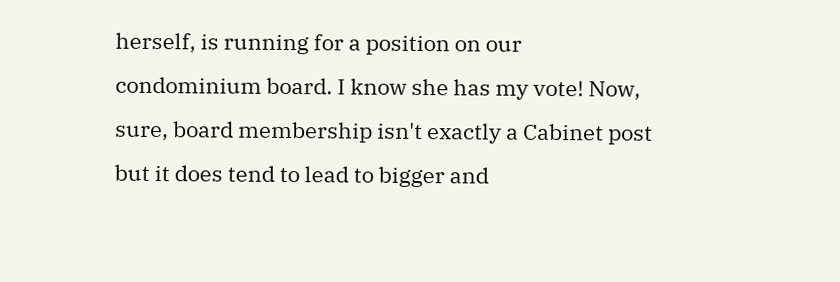herself, is running for a position on our condominium board. I know she has my vote! Now, sure, board membership isn't exactly a Cabinet post but it does tend to lead to bigger and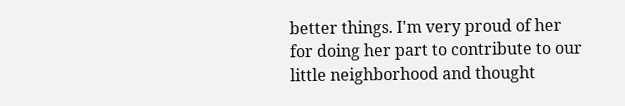better things. I'm very proud of her for doing her part to contribute to our little neighborhood and thought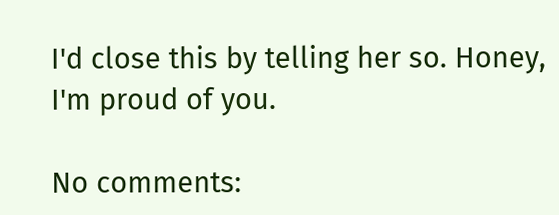I'd close this by telling her so. Honey, I'm proud of you.

No comments: